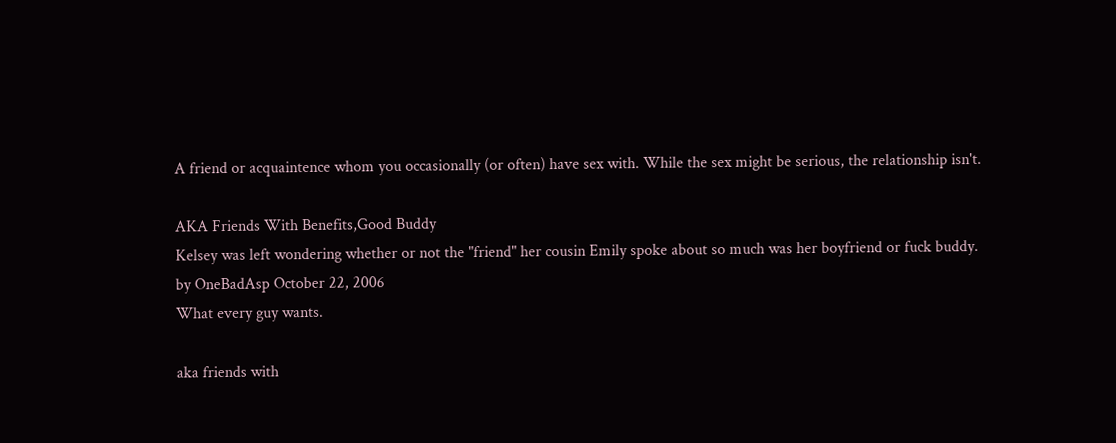A friend or acquaintence whom you occasionally (or often) have sex with. While the sex might be serious, the relationship isn't.

AKA Friends With Benefits,Good Buddy
Kelsey was left wondering whether or not the "friend" her cousin Emily spoke about so much was her boyfriend or fuck buddy.
by OneBadAsp October 22, 2006
What every guy wants.

aka friends with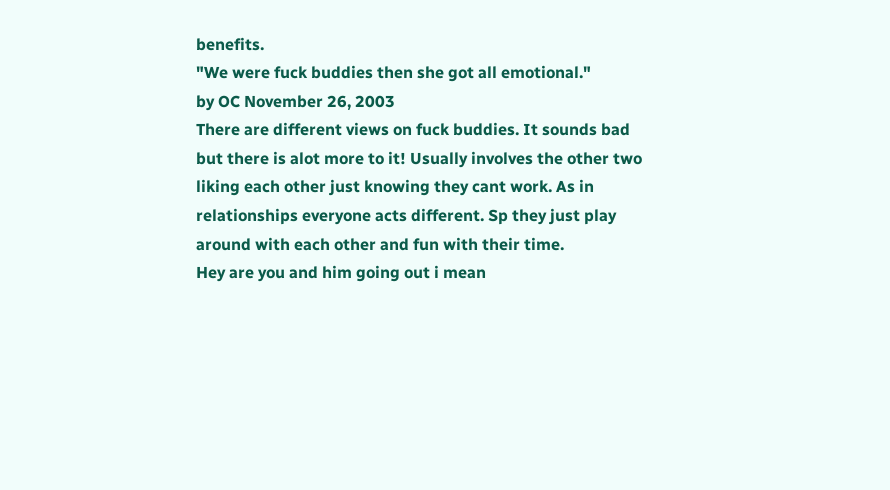benefits.
"We were fuck buddies then she got all emotional."
by OC November 26, 2003
There are different views on fuck buddies. It sounds bad but there is alot more to it! Usually involves the other two liking each other just knowing they cant work. As in relationships everyone acts different. Sp they just play around with each other and fun with their time.
Hey are you and him going out i mean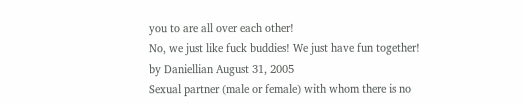you to are all over each other!
No, we just like fuck buddies! We just have fun together!
by Daniellian August 31, 2005
Sexual partner (male or female) with whom there is no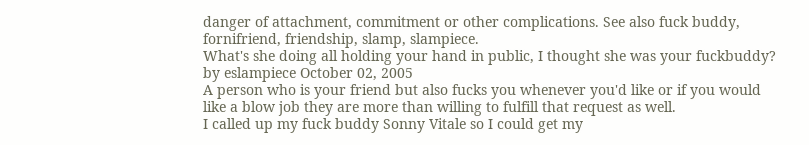danger of attachment, commitment or other complications. See also fuck buddy, fornifriend, friendship, slamp, slampiece.
What's she doing all holding your hand in public, I thought she was your fuckbuddy?
by eslampiece October 02, 2005
A person who is your friend but also fucks you whenever you'd like or if you would like a blow job they are more than willing to fulfill that request as well.
I called up my fuck buddy Sonny Vitale so I could get my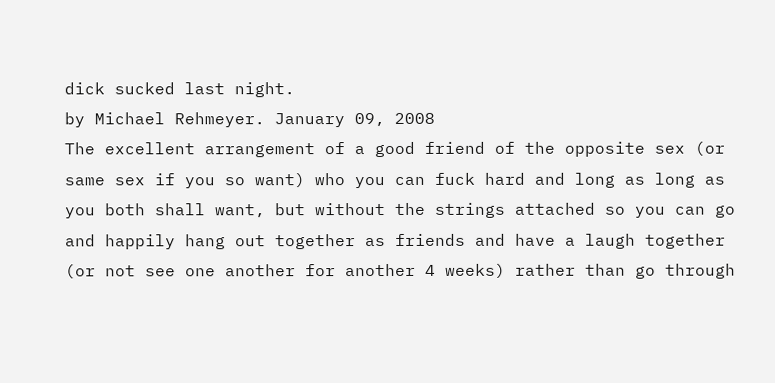dick sucked last night.
by Michael Rehmeyer. January 09, 2008
The excellent arrangement of a good friend of the opposite sex (or same sex if you so want) who you can fuck hard and long as long as you both shall want, but without the strings attached so you can go and happily hang out together as friends and have a laugh together (or not see one another for another 4 weeks) rather than go through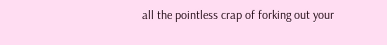all the pointless crap of forking out your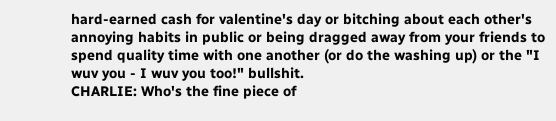hard-earned cash for valentine's day or bitching about each other's annoying habits in public or being dragged away from your friends to spend quality time with one another (or do the washing up) or the "I wuv you - I wuv you too!" bullshit.
CHARLIE: Who's the fine piece of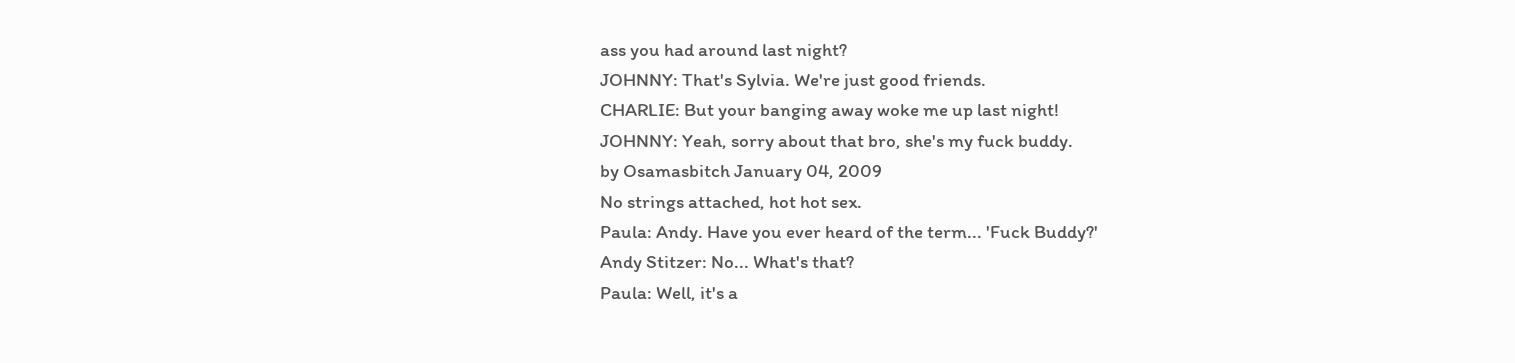ass you had around last night?
JOHNNY: That's Sylvia. We're just good friends.
CHARLIE: But your banging away woke me up last night!
JOHNNY: Yeah, sorry about that bro, she's my fuck buddy.
by Osamasbitch January 04, 2009
No strings attached, hot hot sex.
Paula: Andy. Have you ever heard of the term... 'Fuck Buddy?'
Andy Stitzer: No... What's that?
Paula: Well, it's a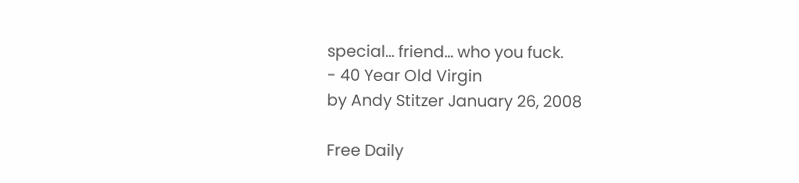special... friend... who you fuck.
- 40 Year Old Virgin
by Andy Stitzer January 26, 2008

Free Daily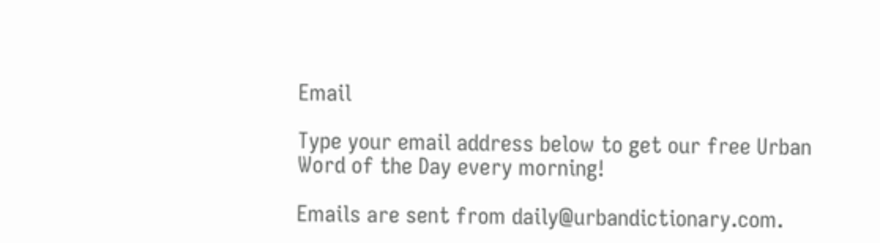Email

Type your email address below to get our free Urban Word of the Day every morning!

Emails are sent from daily@urbandictionary.com.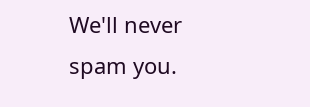We'll never spam you.